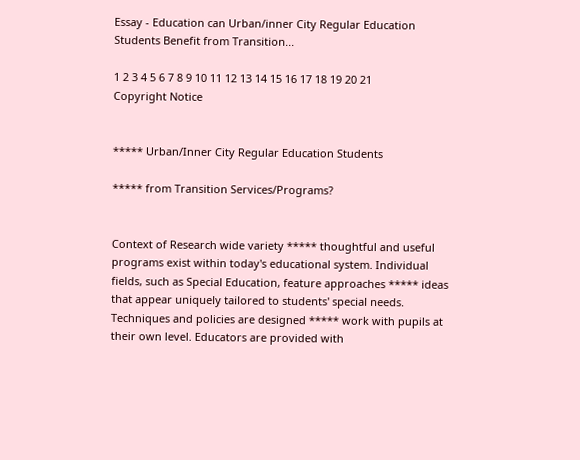Essay - Education can Urban/inner City Regular Education Students Benefit from Transition...

1 2 3 4 5 6 7 8 9 10 11 12 13 14 15 16 17 18 19 20 21
Copyright Notice


***** Urban/Inner City Regular Education Students

***** from Transition Services/Programs?


Context of Research wide variety ***** thoughtful and useful programs exist within today's educational system. Individual fields, such as Special Education, feature approaches ***** ideas that appear uniquely tailored to students' special needs. Techniques and policies are designed ***** work with pupils at their own level. Educators are provided with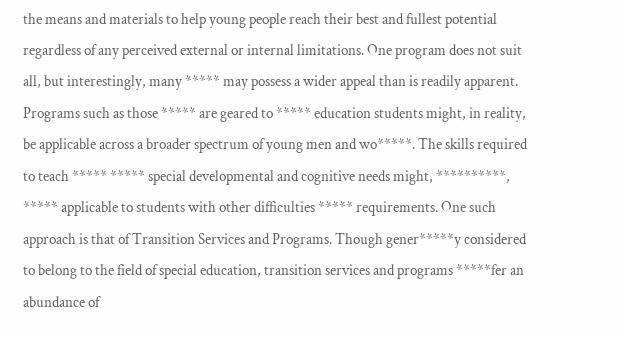the means and materials to help young people reach their best and fullest potential regardless of any perceived external or internal limitations. One program does not suit all, but interestingly, many ***** may possess a wider appeal than is readily apparent. Programs such as those ***** are geared to ***** education students might, in reality, be applicable across a broader spectrum of young men and wo*****. The skills required to teach ***** ***** special developmental and cognitive needs might, **********, ***** applicable to students with other difficulties ***** requirements. One such approach is that of Transition Services and Programs. Though gener*****y considered to belong to the field of special education, transition services and programs *****fer an abundance of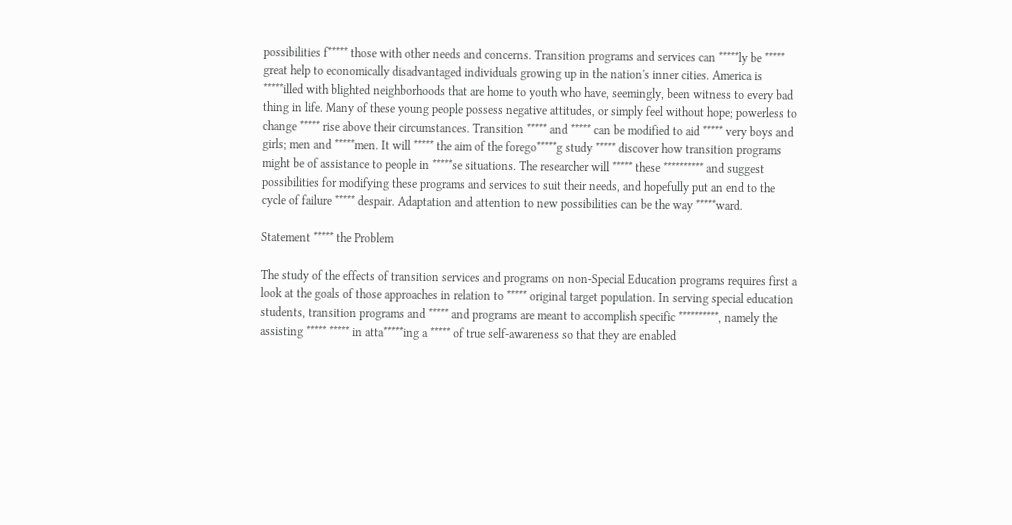possibilities f***** those with other needs and concerns. Transition programs and services can *****ly be ***** great help to economically disadvantaged individuals growing up in the nation's inner cities. America is *****illed with blighted neighborhoods that are home to youth who have, seemingly, been witness to every bad thing in life. Many of these young people possess negative attitudes, or simply feel without hope; powerless to change ***** rise above their circumstances. Transition ***** and ***** can be modified to aid ***** very boys and girls; men and *****men. It will ***** the aim of the forego*****g study ***** discover how transition programs might be of assistance to people in *****se situations. The researcher will ***** these ********** and suggest possibilities for modifying these programs and services to suit their needs, and hopefully put an end to the cycle of failure ***** despair. Adaptation and attention to new possibilities can be the way *****ward.

Statement ***** the Problem

The study of the effects of transition services and programs on non-Special Education programs requires first a look at the goals of those approaches in relation to ***** original target population. In serving special education students, transition programs and ***** and programs are meant to accomplish specific **********, namely the assisting ***** ***** in atta*****ing a ***** of true self-awareness so that they are enabled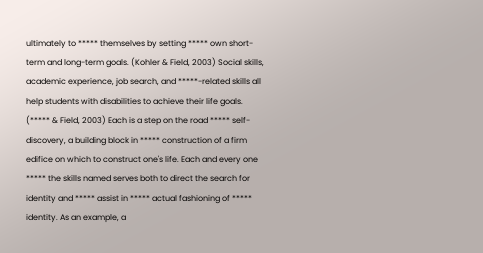ultimately to ***** themselves by setting ***** own short-term and long-term goals. (Kohler & Field, 2003) Social skills, academic experience, job search, and *****-related skills all help students with disabilities to achieve their life goals. (***** & Field, 2003) Each is a step on the road ***** self-discovery, a building block in ***** construction of a firm edifice on which to construct one's life. Each and every one ***** the skills named serves both to direct the search for identity and ***** assist in ***** actual fashioning of ***** identity. As an example, a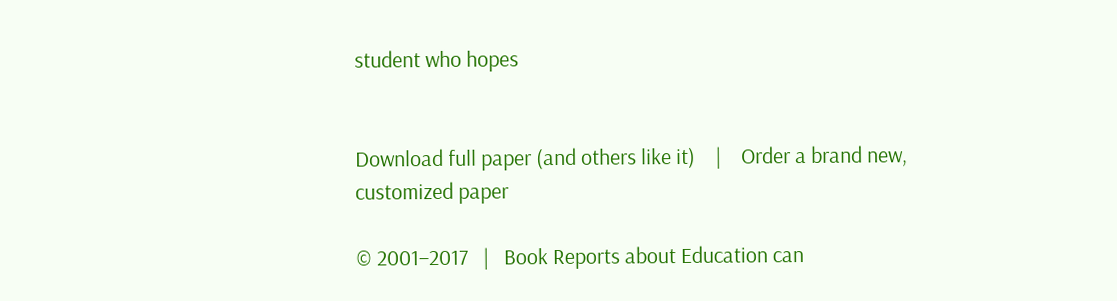student who hopes


Download full paper (and others like it)    |    Order a brand new, customized paper

© 2001–2017   |   Book Reports about Education can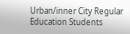Urban/inner City Regular Education Students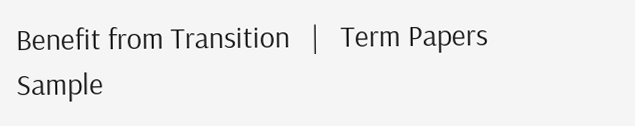Benefit from Transition   |   Term Papers Sample